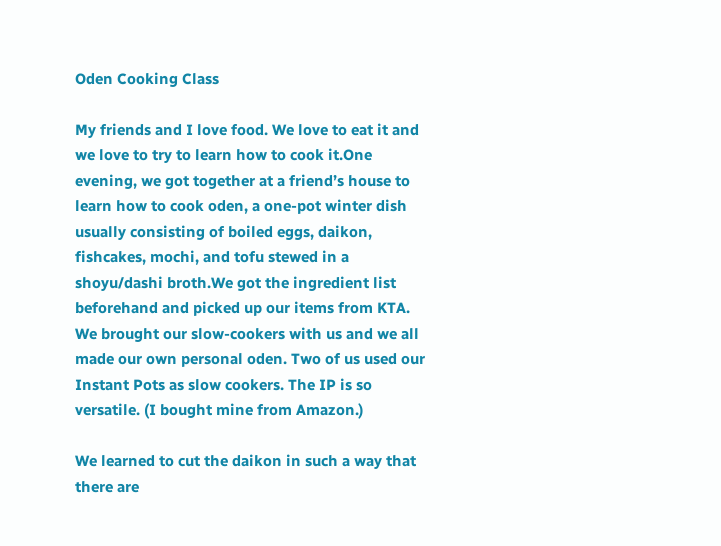Oden Cooking Class

My friends and I love food. We love to eat it and we love to try to learn how to cook it.One evening, we got together at a friend’s house to learn how to cook oden, a one-pot winter dish usually consisting of boiled eggs, daikon, fishcakes, mochi, and tofu stewed in a shoyu/dashi broth.We got the ingredient list beforehand and picked up our items from KTA. We brought our slow-cookers with us and we all made our own personal oden. Two of us used our Instant Pots as slow cookers. The IP is so versatile. (I bought mine from Amazon.)

We learned to cut the daikon in such a way that there are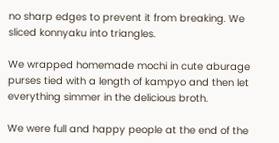no sharp edges to prevent it from breaking. We sliced konnyaku into triangles.

We wrapped homemade mochi in cute aburage purses tied with a length of kampyo and then let everything simmer in the delicious broth.

We were full and happy people at the end of the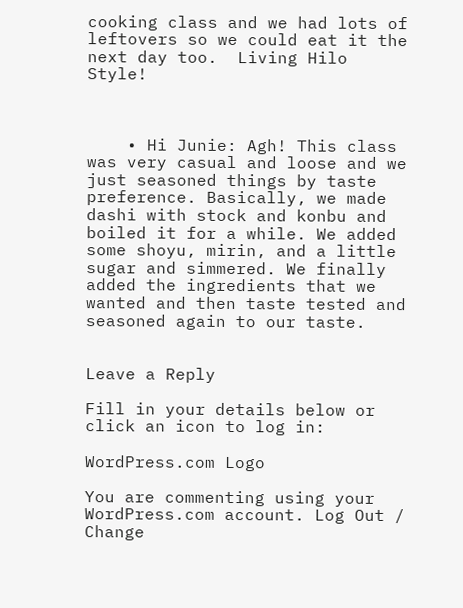cooking class and we had lots of leftovers so we could eat it the next day too.  Living Hilo Style!



    • Hi Junie: Agh! This class was very casual and loose and we just seasoned things by taste preference. Basically, we made dashi with stock and konbu and boiled it for a while. We added some shoyu, mirin, and a little sugar and simmered. We finally added the ingredients that we wanted and then taste tested and seasoned again to our taste.


Leave a Reply

Fill in your details below or click an icon to log in:

WordPress.com Logo

You are commenting using your WordPress.com account. Log Out /  Change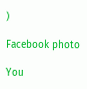)

Facebook photo

You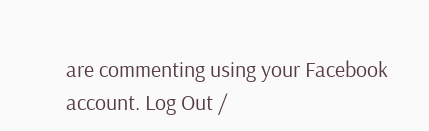are commenting using your Facebook account. Log Out /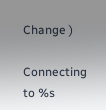Change )

Connecting to %s